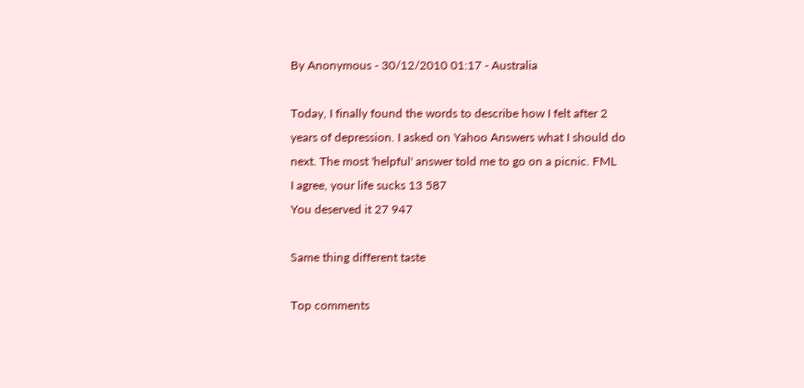By Anonymous - 30/12/2010 01:17 - Australia

Today, I finally found the words to describe how I felt after 2 years of depression. I asked on Yahoo Answers what I should do next. The most 'helpful' answer told me to go on a picnic. FML
I agree, your life sucks 13 587
You deserved it 27 947

Same thing different taste

Top comments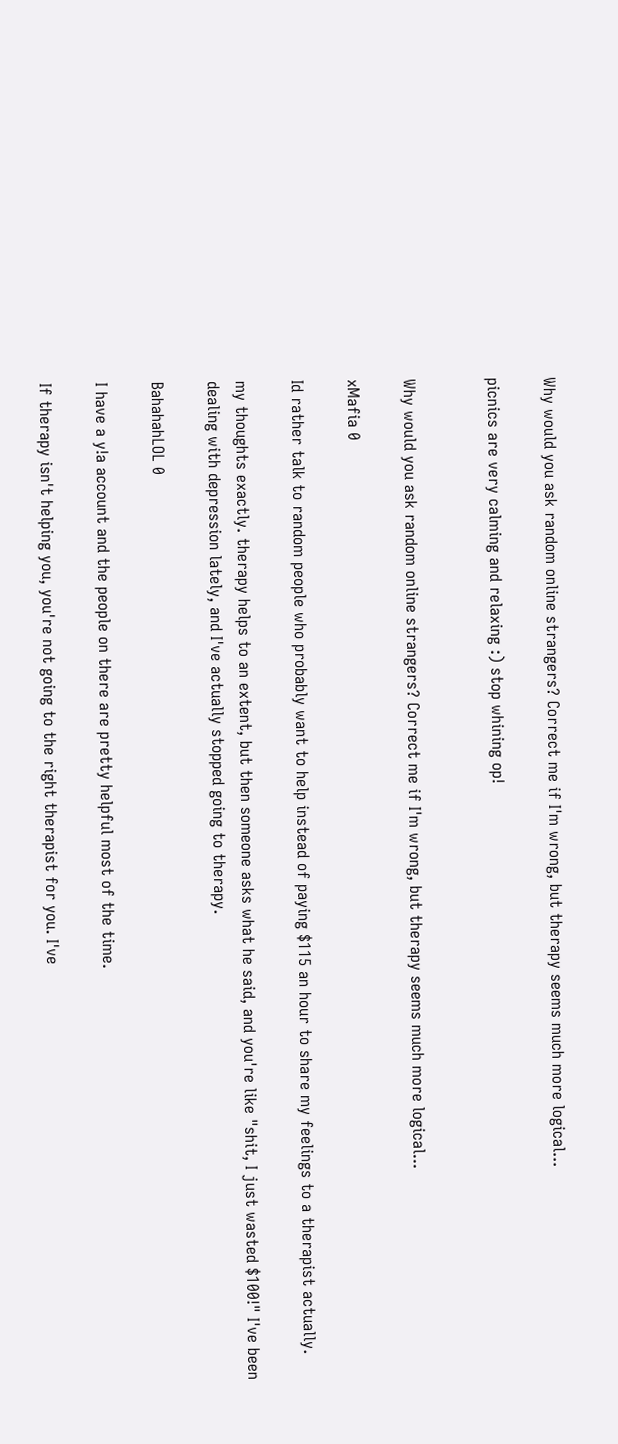Why would you ask random online strangers? Correct me if I'm wrong, but therapy seems much more logical...

picnics are very calming and relaxing :) stop whining op!


Why would you ask random online strangers? Correct me if I'm wrong, but therapy seems much more logical...

xMafia 0

Id rather talk to random people who probably want to help instead of paying $115 an hour to share my feelings to a therapist actually.

my thoughts exactly. therapy helps to an extent, but then someone asks what he said, and you're like "shit, I just wasted $100!" I've been dealing with depression lately, and I've actually stopped going to therapy.

BahahahLOL 0

I have a y!a account and the people on there are pretty helpful most of the time.

If therapy isn't helping you, you're not going to the right therapist for you. I've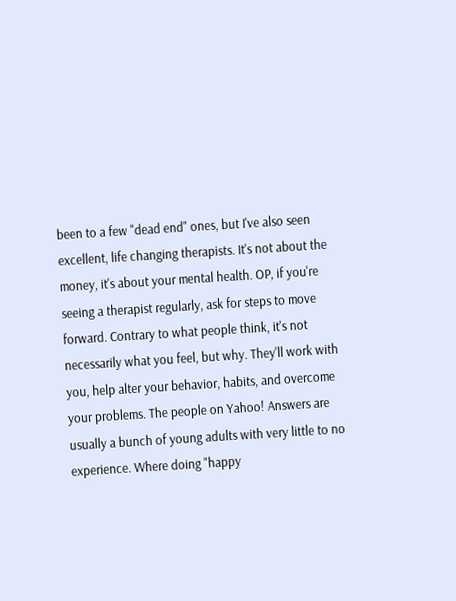been to a few "dead end" ones, but I've also seen excellent, life changing therapists. It's not about the money, it's about your mental health. OP, if you're seeing a therapist regularly, ask for steps to move forward. Contrary to what people think, it's not necessarily what you feel, but why. They'll work with you, help alter your behavior, habits, and overcome your problems. The people on Yahoo! Answers are usually a bunch of young adults with very little to no experience. Where doing "happy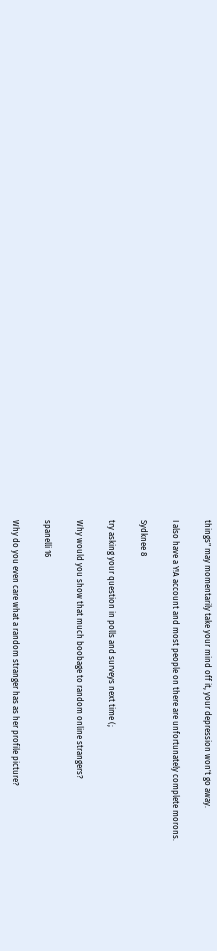things" may momentarily take your mind off it, your depression won't go away.

I also have a Y!A account and most people on there are unfortunately complete morons.

Sydknee 8

try asking your question in polls and surveys next time (;

Why would you show that much boobage to random online strangers?

spanelli 16

Why do you even care what a random stranger has as her profile picture?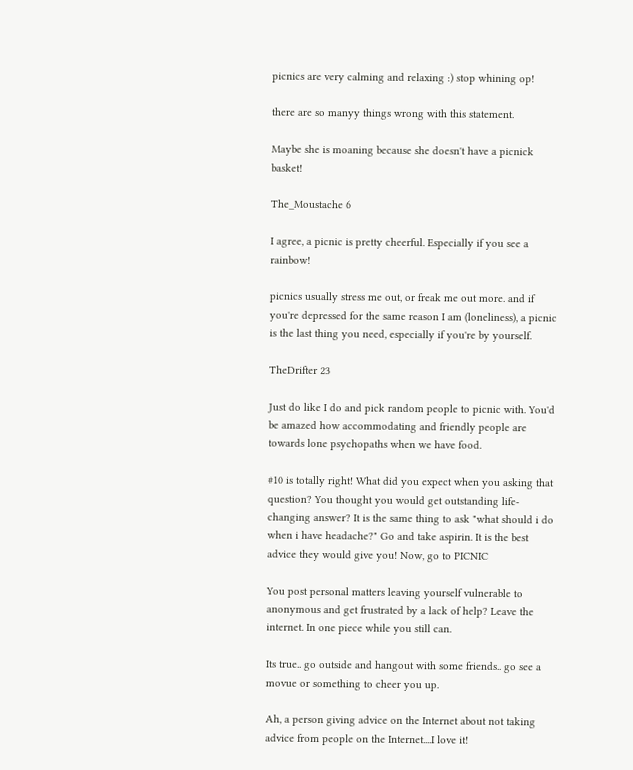picnics are very calming and relaxing :) stop whining op!

there are so manyy things wrong with this statement.

Maybe she is moaning because she doesn't have a picnick basket!

The_Moustache 6

I agree, a picnic is pretty cheerful. Especially if you see a rainbow!

picnics usually stress me out, or freak me out more. and if you're depressed for the same reason I am (loneliness), a picnic is the last thing you need, especially if you're by yourself.

TheDrifter 23

Just do like I do and pick random people to picnic with. You'd be amazed how accommodating and friendly people are towards lone psychopaths when we have food.

#10 is totally right! What did you expect when you asking that question? You thought you would get outstanding life-changing answer? It is the same thing to ask "what should i do when i have headache?" Go and take aspirin. It is the best advice they would give you! Now, go to PICNIC

You post personal matters leaving yourself vulnerable to anonymous and get frustrated by a lack of help? Leave the internet. In one piece while you still can.

Its true.. go outside and hangout with some friends.. go see a movue or something to cheer you up.

Ah, a person giving advice on the Internet about not taking advice from people on the Internet....I love it!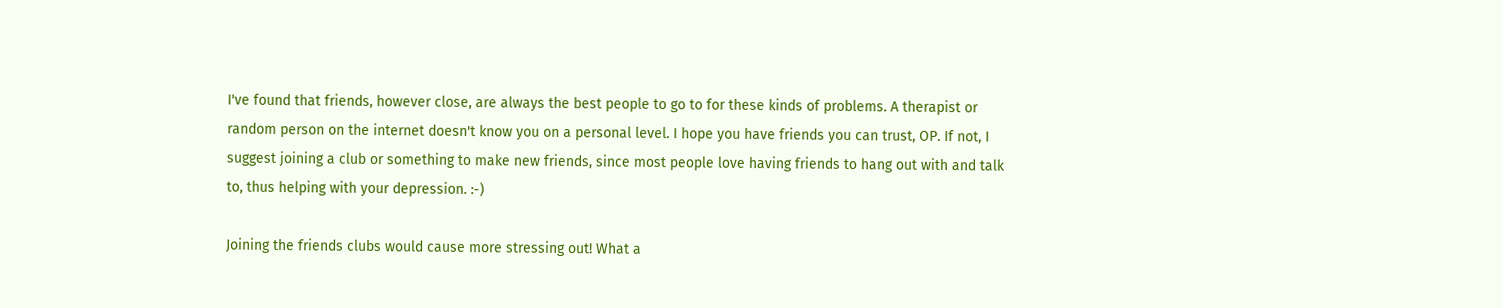I've found that friends, however close, are always the best people to go to for these kinds of problems. A therapist or random person on the internet doesn't know you on a personal level. I hope you have friends you can trust, OP. If not, I suggest joining a club or something to make new friends, since most people love having friends to hang out with and talk to, thus helping with your depression. :-)

Joining the friends clubs would cause more stressing out! What a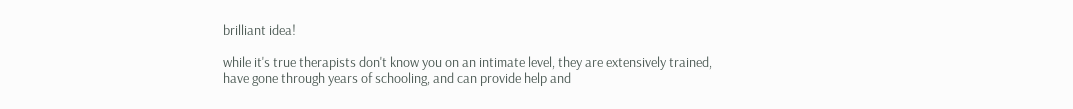brilliant idea!

while it's true therapists don't know you on an intimate level, they are extensively trained, have gone through years of schooling, and can provide help and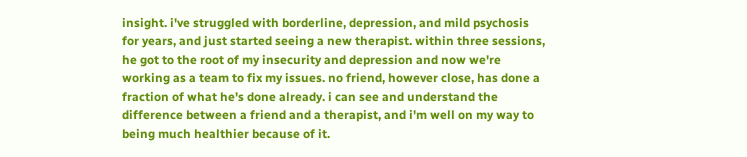insight. i've struggled with borderline, depression, and mild psychosis for years, and just started seeing a new therapist. within three sessions, he got to the root of my insecurity and depression and now we're working as a team to fix my issues. no friend, however close, has done a fraction of what he's done already. i can see and understand the difference between a friend and a therapist, and i'm well on my way to being much healthier because of it.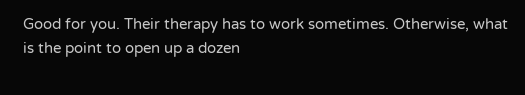Good for you. Their therapy has to work sometimes. Otherwise, what is the point to open up a dozen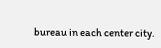bureau in each center city.